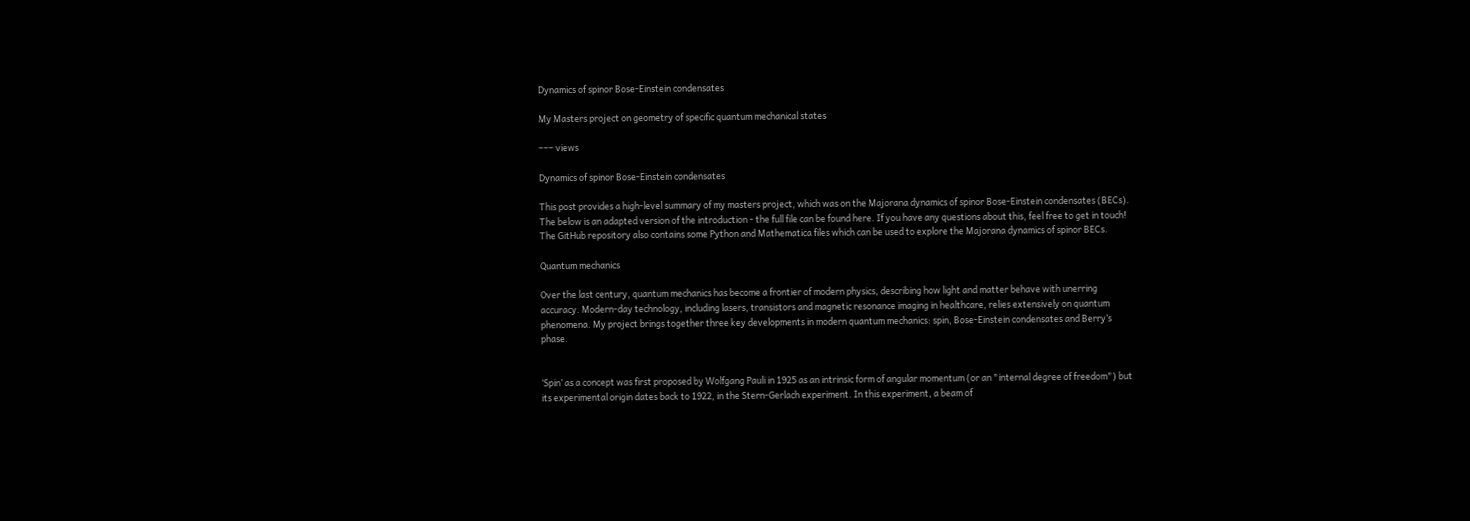Dynamics of spinor Bose-Einstein condensates

My Masters project on geometry of specific quantum mechanical states

––– views

Dynamics of spinor Bose-Einstein condensates

This post provides a high-level summary of my masters project, which was on the Majorana dynamics of spinor Bose-Einstein condensates (BECs). The below is an adapted version of the introduction - the full file can be found here. If you have any questions about this, feel free to get in touch! The GitHub repository also contains some Python and Mathematica files which can be used to explore the Majorana dynamics of spinor BECs.

Quantum mechanics

Over the last century, quantum mechanics has become a frontier of modern physics, describing how light and matter behave with unerring accuracy. Modern-day technology, including lasers, transistors and magnetic resonance imaging in healthcare, relies extensively on quantum phenomena. My project brings together three key developments in modern quantum mechanics: spin, Bose-Einstein condensates and Berry’s phase.


‘Spin’ as a concept was first proposed by Wolfgang Pauli in 1925 as an intrinsic form of angular momentum (or an "internal degree of freedom") but its experimental origin dates back to 1922, in the Stern-Gerlach experiment. In this experiment, a beam of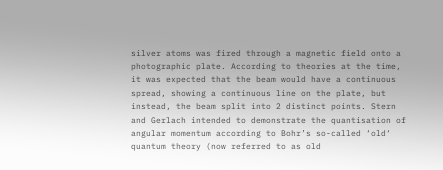silver atoms was fired through a magnetic field onto a photographic plate. According to theories at the time, it was expected that the beam would have a continuous spread, showing a continuous line on the plate, but instead, the beam split into 2 distinct points. Stern and Gerlach intended to demonstrate the quantisation of angular momentum according to Bohr’s so-called ‘old‘ quantum theory (now referred to as old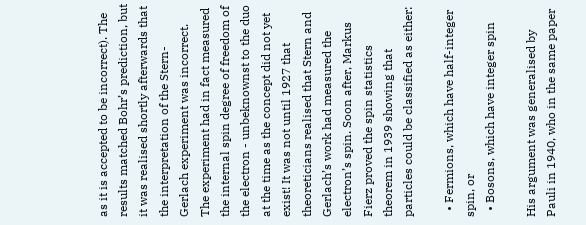as it is accepted to be incorrect). The results matched Bohr’s prediction, but it was realised shortly afterwards that the interpretation of the Stern-Gerlach experiment was incorrect. The experiment had in fact measured the internal spin degree of freedom of the electron - unbeknownst to the duo at the time as the concept did not yet exist! It was not until 1927 that theoreticians realised that Stern and Gerlach’s work had measured the electron’s spin. Soon after, Markus Fierz proved the spin statistics theorem in 1939 showing that particles could be classified as either:

  • Fermions, which have half-integer spin, or
  • Bosons, which have integer spin

His argument was generalised by Pauli in 1940, who in the same paper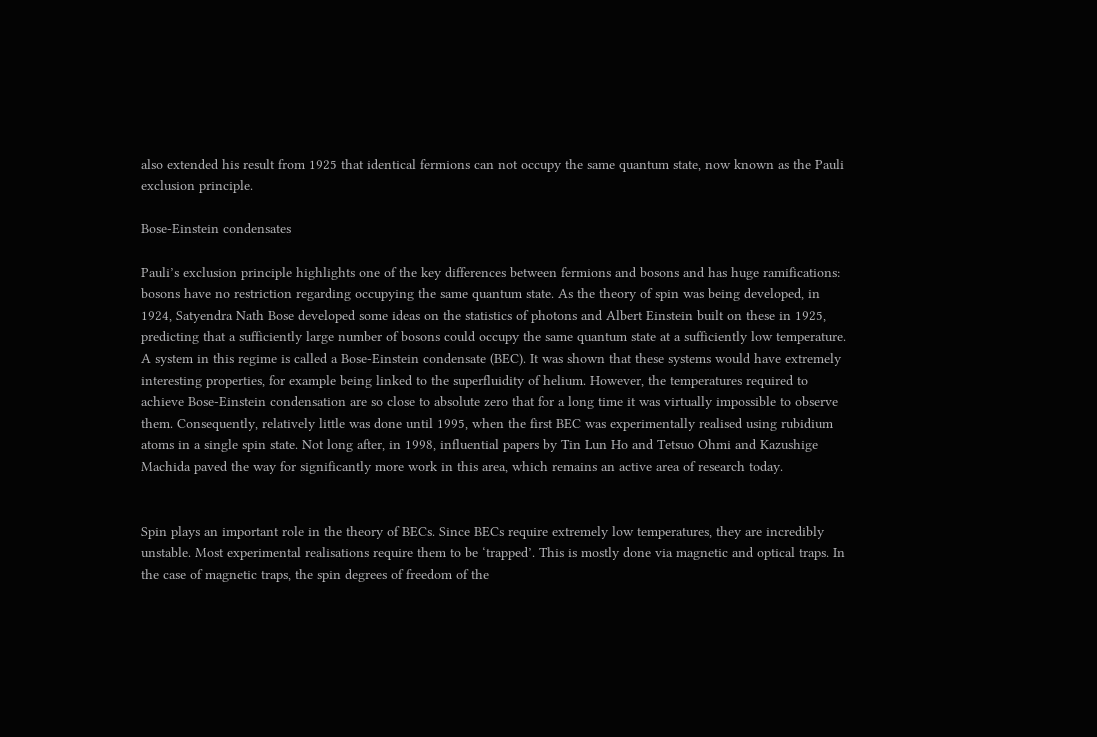also extended his result from 1925 that identical fermions can not occupy the same quantum state, now known as the Pauli exclusion principle.

Bose-Einstein condensates

Pauli’s exclusion principle highlights one of the key differences between fermions and bosons and has huge ramifications: bosons have no restriction regarding occupying the same quantum state. As the theory of spin was being developed, in 1924, Satyendra Nath Bose developed some ideas on the statistics of photons and Albert Einstein built on these in 1925, predicting that a sufficiently large number of bosons could occupy the same quantum state at a sufficiently low temperature. A system in this regime is called a Bose-Einstein condensate (BEC). It was shown that these systems would have extremely interesting properties, for example being linked to the superfluidity of helium. However, the temperatures required to achieve Bose-Einstein condensation are so close to absolute zero that for a long time it was virtually impossible to observe them. Consequently, relatively little was done until 1995, when the first BEC was experimentally realised using rubidium atoms in a single spin state. Not long after, in 1998, influential papers by Tin Lun Ho and Tetsuo Ohmi and Kazushige Machida paved the way for significantly more work in this area, which remains an active area of research today.


Spin plays an important role in the theory of BECs. Since BECs require extremely low temperatures, they are incredibly unstable. Most experimental realisations require them to be ‘trapped’. This is mostly done via magnetic and optical traps. In the case of magnetic traps, the spin degrees of freedom of the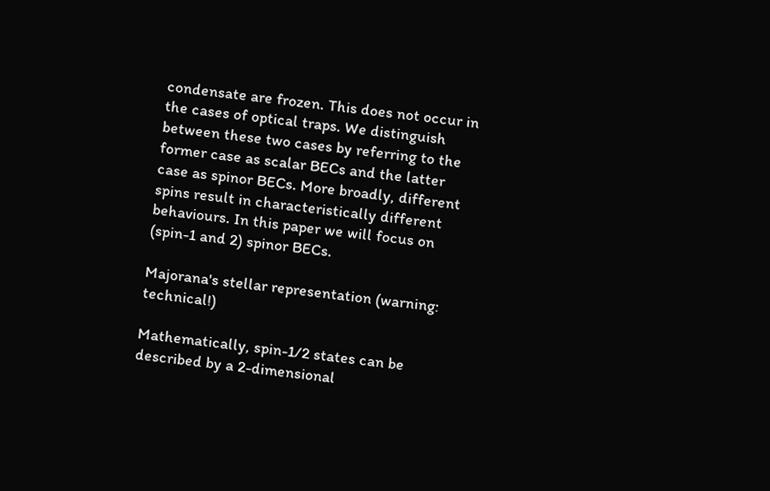condensate are frozen. This does not occur in the cases of optical traps. We distinguish between these two cases by referring to the former case as scalar BECs and the latter case as spinor BECs. More broadly, different spins result in characteristically different behaviours. In this paper we will focus on (spin-1 and 2) spinor BECs.

Majorana's stellar representation (warning: technical!)

Mathematically, spin-1/2 states can be described by a 2-dimensional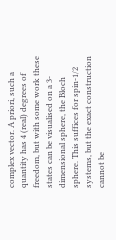complex vector. A priori, such a quantity has 4 (real) degrees of freedom, but with some work these states can be visualised on a 3-dimensional sphere, the Bloch sphere. This suffices for spin-1/2 systems, but the exact construction cannot be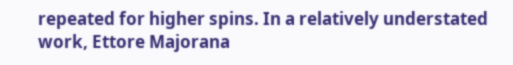repeated for higher spins. In a relatively understated work, Ettore Majorana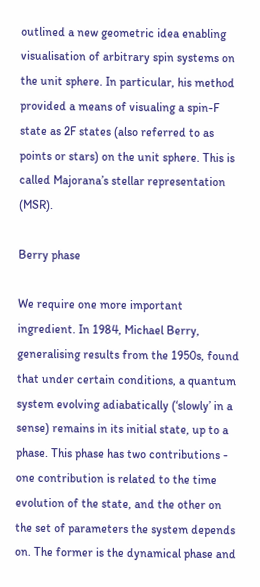outlined a new geometric idea enabling visualisation of arbitrary spin systems on the unit sphere. In particular, his method provided a means of visualing a spin-F state as 2F states (also referred to as points or stars) on the unit sphere. This is called Majorana’s stellar representation (MSR).

Berry phase

We require one more important ingredient. In 1984, Michael Berry, generalising results from the 1950s, found that under certain conditions, a quantum system evolving adiabatically (‘slowly’ in a sense) remains in its initial state, up to a phase. This phase has two contributions - one contribution is related to the time evolution of the state, and the other on the set of parameters the system depends on. The former is the dynamical phase and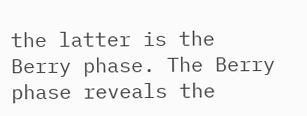the latter is the Berry phase. The Berry phase reveals the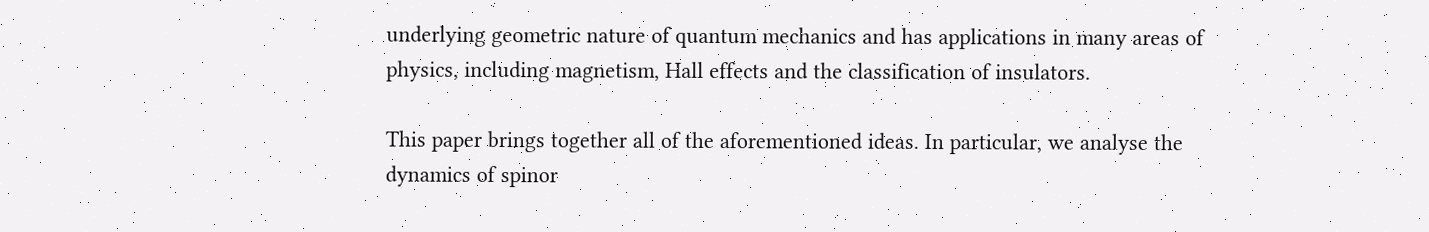underlying geometric nature of quantum mechanics and has applications in many areas of physics, including magnetism, Hall effects and the classification of insulators.

This paper brings together all of the aforementioned ideas. In particular, we analyse the dynamics of spinor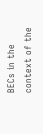BECs in the context of the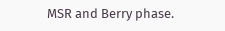MSR and Berry phase.